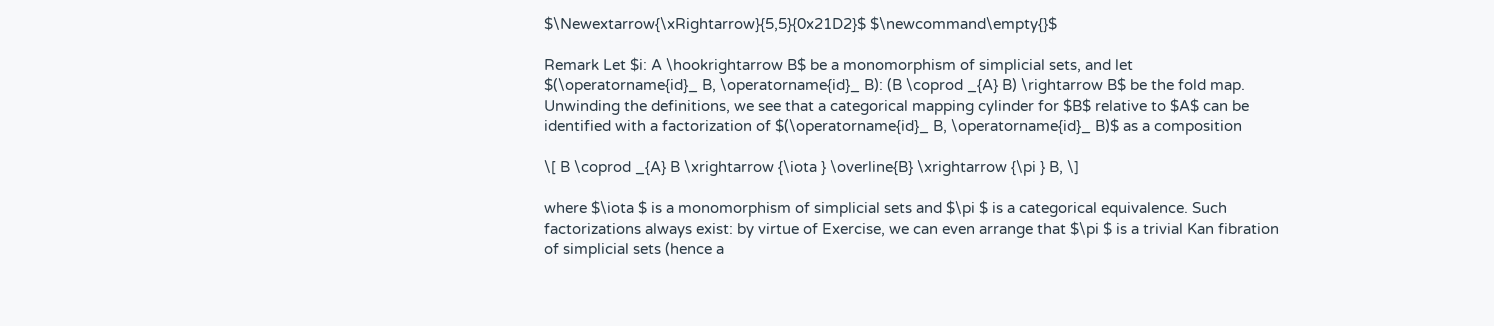$\Newextarrow{\xRightarrow}{5,5}{0x21D2}$ $\newcommand\empty{}$

Remark Let $i: A \hookrightarrow B$ be a monomorphism of simplicial sets, and let $(\operatorname{id}_ B, \operatorname{id}_ B): (B \coprod _{A} B) \rightarrow B$ be the fold map. Unwinding the definitions, we see that a categorical mapping cylinder for $B$ relative to $A$ can be identified with a factorization of $(\operatorname{id}_ B, \operatorname{id}_ B)$ as a composition

\[ B \coprod _{A} B \xrightarrow {\iota } \overline{B} \xrightarrow {\pi } B, \]

where $\iota $ is a monomorphism of simplicial sets and $\pi $ is a categorical equivalence. Such factorizations always exist: by virtue of Exercise, we can even arrange that $\pi $ is a trivial Kan fibration of simplicial sets (hence a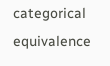categorical equivalence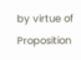by virtue of Proposition